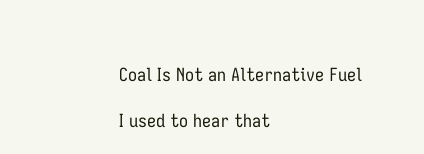Coal Is Not an Alternative Fuel

I used to hear that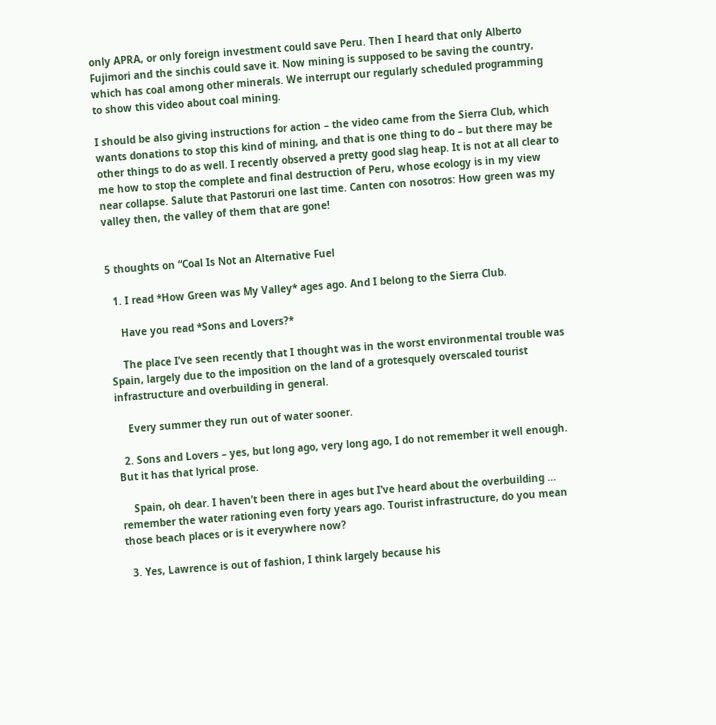only APRA, or only foreign investment could save Peru. Then I heard that only Alberto Fujimori and the sinchis could save it. Now mining is supposed to be saving the country, which has coal among other minerals. We interrupt our regularly scheduled programming to show this video about coal mining.

I should be also giving instructions for action – the video came from the Sierra Club, which wants donations to stop this kind of mining, and that is one thing to do – but there may be other things to do as well. I recently observed a pretty good slag heap. It is not at all clear to me how to stop the complete and final destruction of Peru, whose ecology is in my view near collapse. Salute that Pastoruri one last time. Canten con nosotros: How green was my valley then, the valley of them that are gone!


5 thoughts on “Coal Is Not an Alternative Fuel

  1. I read *How Green was My Valley* ages ago. And I belong to the Sierra Club.

    Have you read *Sons and Lovers?*

    The place I’ve seen recently that I thought was in the worst environmental trouble was Spain, largely due to the imposition on the land of a grotesquely overscaled tourist infrastructure and overbuilding in general.

    Every summer they run out of water sooner.

  2. Sons and Lovers – yes, but long ago, very long ago, I do not remember it well enough. But it has that lyrical prose.

    Spain, oh dear. I haven’t been there in ages but I’ve heard about the overbuilding … remember the water rationing even forty years ago. Tourist infrastructure, do you mean those beach places or is it everywhere now?

  3. Yes, Lawrence is out of fashion, I think largely because his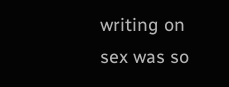writing on sex was so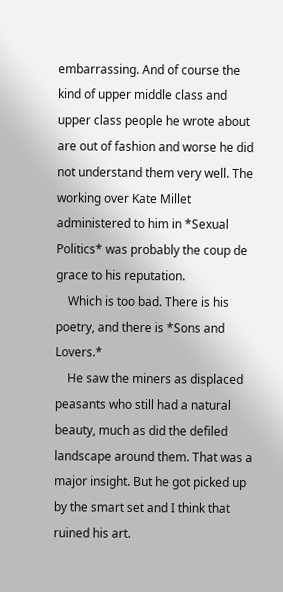embarrassing. And of course the kind of upper middle class and upper class people he wrote about are out of fashion and worse he did not understand them very well. The working over Kate Millet administered to him in *Sexual Politics* was probably the coup de grace to his reputation.
    Which is too bad. There is his poetry, and there is *Sons and Lovers.*
    He saw the miners as displaced peasants who still had a natural beauty, much as did the defiled landscape around them. That was a major insight. But he got picked up by the smart set and I think that ruined his art.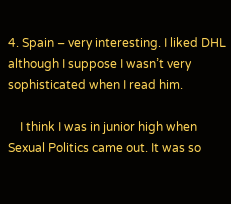4. Spain – very interesting. I liked DHL although I suppose I wasn’t very sophisticated when I read him.

    I think I was in junior high when Sexual Politics came out. It was so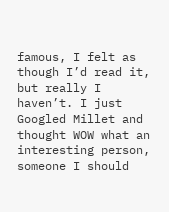famous, I felt as though I’d read it, but really I haven’t. I just Googled Millet and thought WOW what an interesting person, someone I should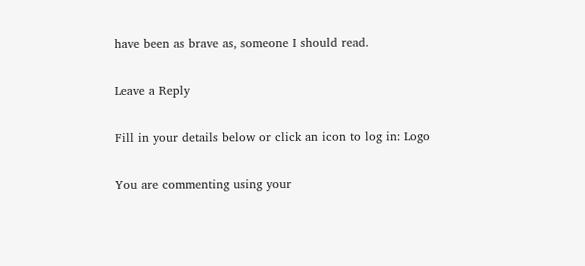have been as brave as, someone I should read.

Leave a Reply

Fill in your details below or click an icon to log in: Logo

You are commenting using your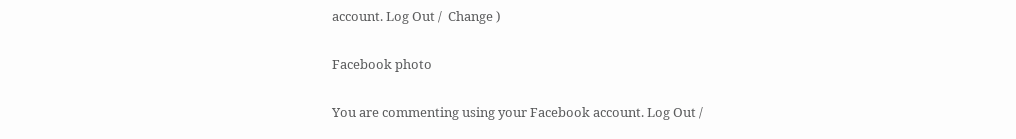account. Log Out /  Change )

Facebook photo

You are commenting using your Facebook account. Log Out /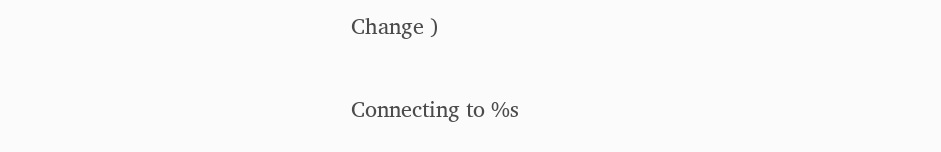Change )

Connecting to %s